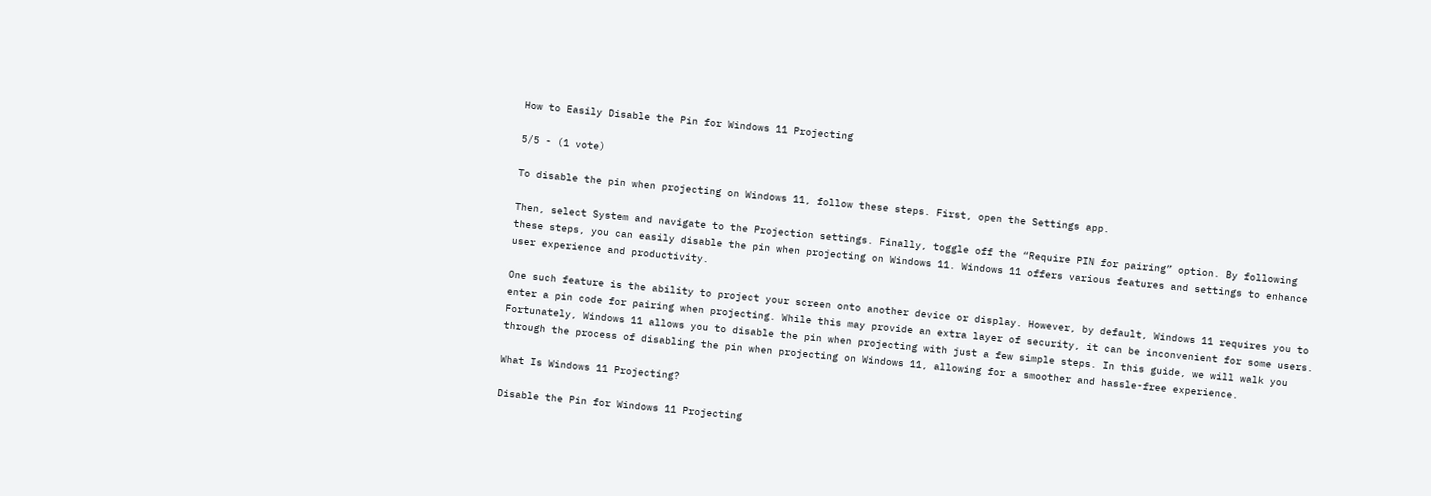How to Easily Disable the Pin for Windows 11 Projecting

5/5 - (1 vote)

To disable the pin when projecting on Windows 11, follow these steps. First, open the Settings app.

Then, select System and navigate to the Projection settings. Finally, toggle off the “Require PIN for pairing” option. By following these steps, you can easily disable the pin when projecting on Windows 11. Windows 11 offers various features and settings to enhance user experience and productivity.

One such feature is the ability to project your screen onto another device or display. However, by default, Windows 11 requires you to enter a pin code for pairing when projecting. While this may provide an extra layer of security, it can be inconvenient for some users. Fortunately, Windows 11 allows you to disable the pin when projecting with just a few simple steps. In this guide, we will walk you through the process of disabling the pin when projecting on Windows 11, allowing for a smoother and hassle-free experience.

What Is Windows 11 Projecting?

Disable the Pin for Windows 11 Projecting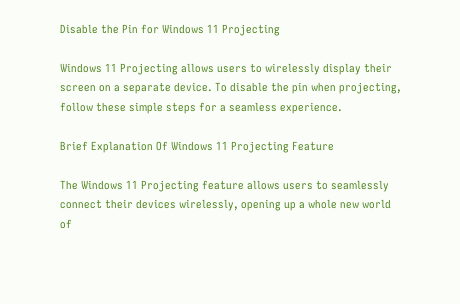Disable the Pin for Windows 11 Projecting

Windows 11 Projecting allows users to wirelessly display their screen on a separate device. To disable the pin when projecting, follow these simple steps for a seamless experience.

Brief Explanation Of Windows 11 Projecting Feature

The Windows 11 Projecting feature allows users to seamlessly connect their devices wirelessly, opening up a whole new world of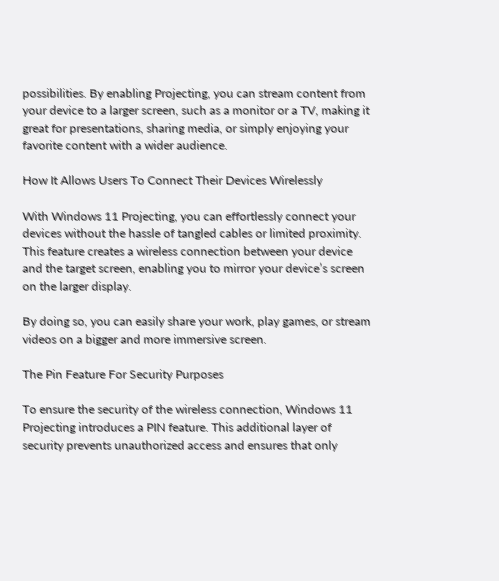possibilities. By enabling Projecting, you can stream content from your device to a larger screen, such as a monitor or a TV, making it great for presentations, sharing media, or simply enjoying your favorite content with a wider audience.

How It Allows Users To Connect Their Devices Wirelessly

With Windows 11 Projecting, you can effortlessly connect your devices without the hassle of tangled cables or limited proximity. This feature creates a wireless connection between your device and the target screen, enabling you to mirror your device’s screen on the larger display.

By doing so, you can easily share your work, play games, or stream videos on a bigger and more immersive screen.

The Pin Feature For Security Purposes

To ensure the security of the wireless connection, Windows 11 Projecting introduces a PIN feature. This additional layer of security prevents unauthorized access and ensures that only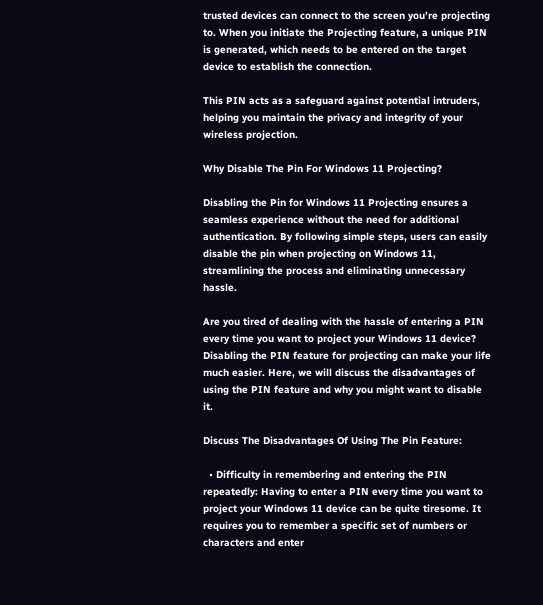trusted devices can connect to the screen you’re projecting to. When you initiate the Projecting feature, a unique PIN is generated, which needs to be entered on the target device to establish the connection.

This PIN acts as a safeguard against potential intruders, helping you maintain the privacy and integrity of your wireless projection.

Why Disable The Pin For Windows 11 Projecting?

Disabling the Pin for Windows 11 Projecting ensures a seamless experience without the need for additional authentication. By following simple steps, users can easily disable the pin when projecting on Windows 11, streamlining the process and eliminating unnecessary hassle.

Are you tired of dealing with the hassle of entering a PIN every time you want to project your Windows 11 device? Disabling the PIN feature for projecting can make your life much easier. Here, we will discuss the disadvantages of using the PIN feature and why you might want to disable it.

Discuss The Disadvantages Of Using The Pin Feature:

  • Difficulty in remembering and entering the PIN repeatedly: Having to enter a PIN every time you want to project your Windows 11 device can be quite tiresome. It requires you to remember a specific set of numbers or characters and enter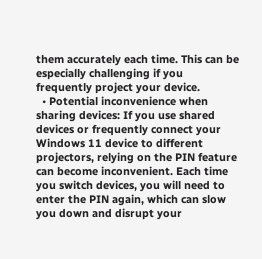them accurately each time. This can be especially challenging if you frequently project your device.
  • Potential inconvenience when sharing devices: If you use shared devices or frequently connect your Windows 11 device to different projectors, relying on the PIN feature can become inconvenient. Each time you switch devices, you will need to enter the PIN again, which can slow you down and disrupt your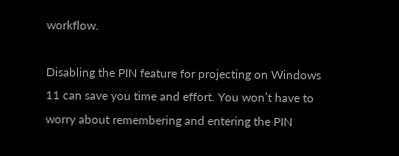workflow.

Disabling the PIN feature for projecting on Windows 11 can save you time and effort. You won’t have to worry about remembering and entering the PIN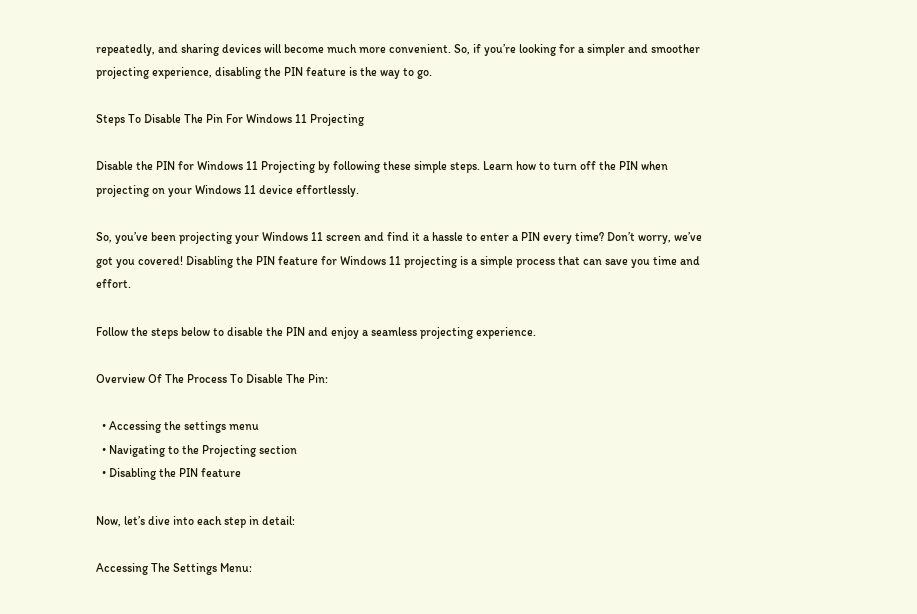repeatedly, and sharing devices will become much more convenient. So, if you’re looking for a simpler and smoother projecting experience, disabling the PIN feature is the way to go.

Steps To Disable The Pin For Windows 11 Projecting

Disable the PIN for Windows 11 Projecting by following these simple steps. Learn how to turn off the PIN when projecting on your Windows 11 device effortlessly.

So, you’ve been projecting your Windows 11 screen and find it a hassle to enter a PIN every time? Don’t worry, we’ve got you covered! Disabling the PIN feature for Windows 11 projecting is a simple process that can save you time and effort.

Follow the steps below to disable the PIN and enjoy a seamless projecting experience.

Overview Of The Process To Disable The Pin:

  • Accessing the settings menu
  • Navigating to the Projecting section
  • Disabling the PIN feature

Now, let’s dive into each step in detail:

Accessing The Settings Menu: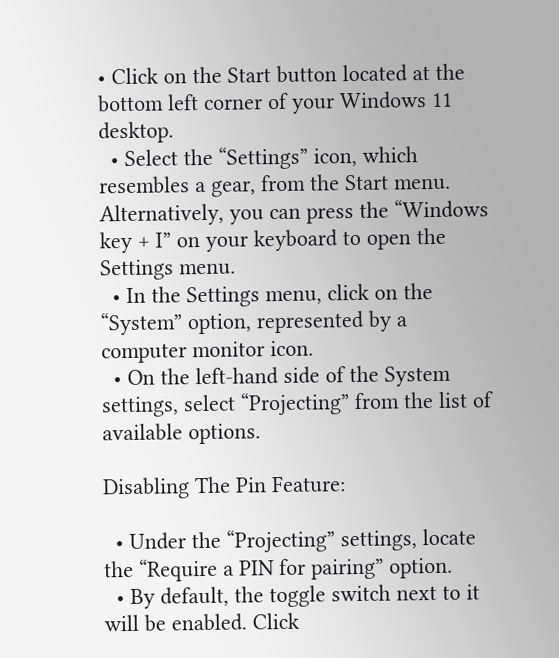• Click on the Start button located at the bottom left corner of your Windows 11 desktop.
  • Select the “Settings” icon, which resembles a gear, from the Start menu. Alternatively, you can press the “Windows key + I” on your keyboard to open the Settings menu.
  • In the Settings menu, click on the “System” option, represented by a computer monitor icon.
  • On the left-hand side of the System settings, select “Projecting” from the list of available options.

Disabling The Pin Feature:

  • Under the “Projecting” settings, locate the “Require a PIN for pairing” option.
  • By default, the toggle switch next to it will be enabled. Click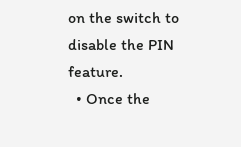on the switch to disable the PIN feature.
  • Once the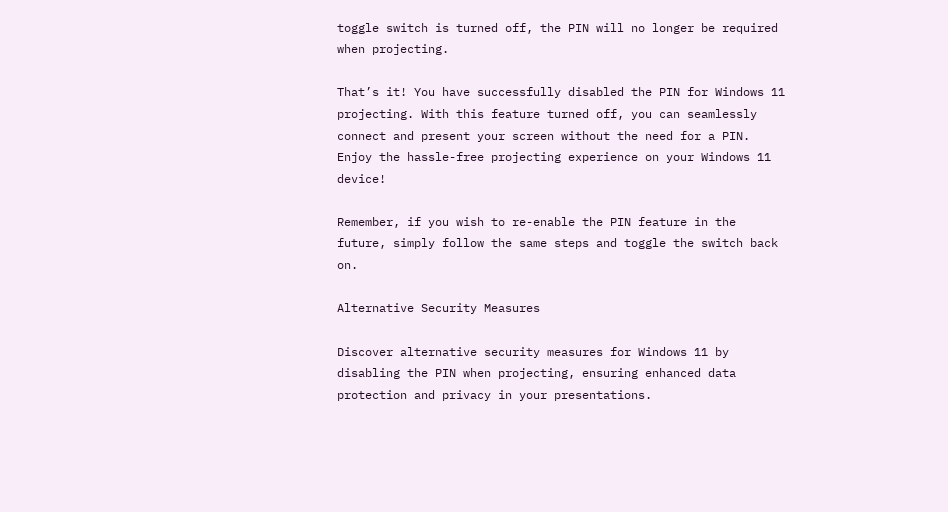toggle switch is turned off, the PIN will no longer be required when projecting.

That’s it! You have successfully disabled the PIN for Windows 11 projecting. With this feature turned off, you can seamlessly connect and present your screen without the need for a PIN. Enjoy the hassle-free projecting experience on your Windows 11 device!

Remember, if you wish to re-enable the PIN feature in the future, simply follow the same steps and toggle the switch back on.

Alternative Security Measures

Discover alternative security measures for Windows 11 by disabling the PIN when projecting, ensuring enhanced data protection and privacy in your presentations.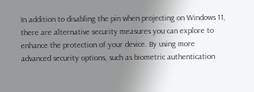In addition to disabling the pin when projecting on Windows 11, there are alternative security measures you can explore to enhance the protection of your device. By using more advanced security options, such as biometric authentication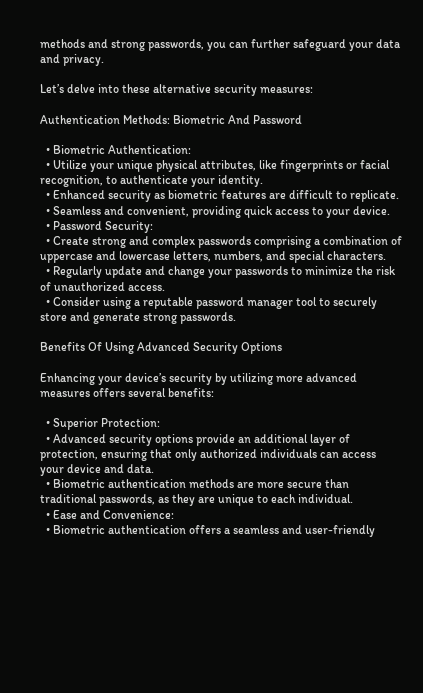methods and strong passwords, you can further safeguard your data and privacy.

Let’s delve into these alternative security measures:

Authentication Methods: Biometric And Password

  • Biometric Authentication:
  • Utilize your unique physical attributes, like fingerprints or facial recognition, to authenticate your identity.
  • Enhanced security as biometric features are difficult to replicate.
  • Seamless and convenient, providing quick access to your device.
  • Password Security:
  • Create strong and complex passwords comprising a combination of uppercase and lowercase letters, numbers, and special characters.
  • Regularly update and change your passwords to minimize the risk of unauthorized access.
  • Consider using a reputable password manager tool to securely store and generate strong passwords.

Benefits Of Using Advanced Security Options

Enhancing your device’s security by utilizing more advanced measures offers several benefits:

  • Superior Protection:
  • Advanced security options provide an additional layer of protection, ensuring that only authorized individuals can access your device and data.
  • Biometric authentication methods are more secure than traditional passwords, as they are unique to each individual.
  • Ease and Convenience:
  • Biometric authentication offers a seamless and user-friendly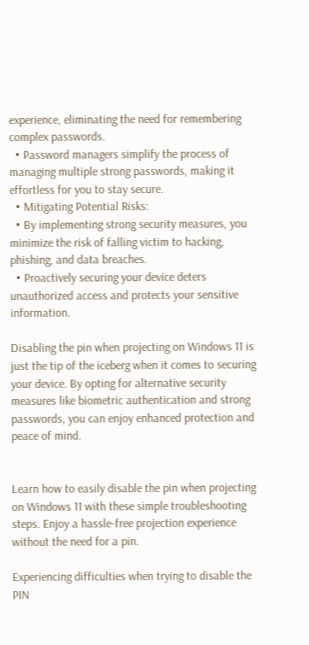experience, eliminating the need for remembering complex passwords.
  • Password managers simplify the process of managing multiple strong passwords, making it effortless for you to stay secure.
  • Mitigating Potential Risks:
  • By implementing strong security measures, you minimize the risk of falling victim to hacking, phishing, and data breaches.
  • Proactively securing your device deters unauthorized access and protects your sensitive information.

Disabling the pin when projecting on Windows 11 is just the tip of the iceberg when it comes to securing your device. By opting for alternative security measures like biometric authentication and strong passwords, you can enjoy enhanced protection and peace of mind.


Learn how to easily disable the pin when projecting on Windows 11 with these simple troubleshooting steps. Enjoy a hassle-free projection experience without the need for a pin.

Experiencing difficulties when trying to disable the PIN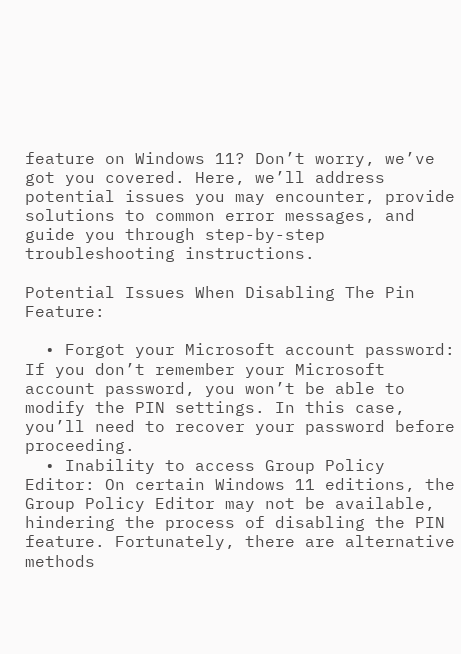feature on Windows 11? Don’t worry, we’ve got you covered. Here, we’ll address potential issues you may encounter, provide solutions to common error messages, and guide you through step-by-step troubleshooting instructions.

Potential Issues When Disabling The Pin Feature:

  • Forgot your Microsoft account password: If you don’t remember your Microsoft account password, you won’t be able to modify the PIN settings. In this case, you’ll need to recover your password before proceeding.
  • Inability to access Group Policy Editor: On certain Windows 11 editions, the Group Policy Editor may not be available, hindering the process of disabling the PIN feature. Fortunately, there are alternative methods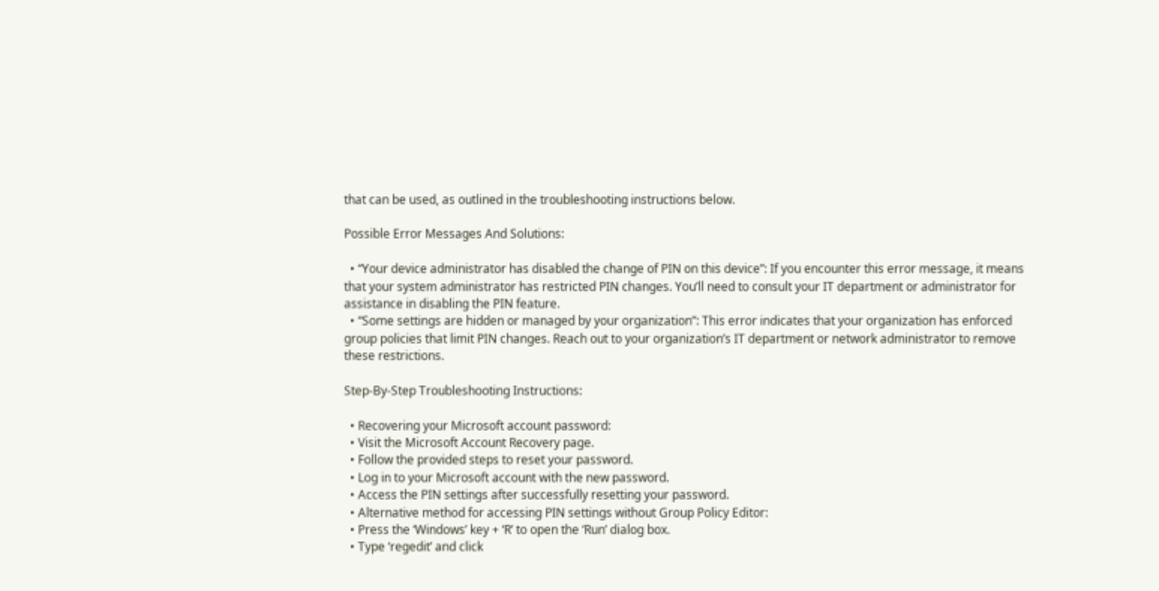that can be used, as outlined in the troubleshooting instructions below.

Possible Error Messages And Solutions:

  • “Your device administrator has disabled the change of PIN on this device”: If you encounter this error message, it means that your system administrator has restricted PIN changes. You’ll need to consult your IT department or administrator for assistance in disabling the PIN feature.
  • “Some settings are hidden or managed by your organization”: This error indicates that your organization has enforced group policies that limit PIN changes. Reach out to your organization’s IT department or network administrator to remove these restrictions.

Step-By-Step Troubleshooting Instructions:

  • Recovering your Microsoft account password:
  • Visit the Microsoft Account Recovery page.
  • Follow the provided steps to reset your password.
  • Log in to your Microsoft account with the new password.
  • Access the PIN settings after successfully resetting your password.
  • Alternative method for accessing PIN settings without Group Policy Editor:
  • Press the ‘Windows’ key + ‘R’ to open the ‘Run’ dialog box.
  • Type ‘regedit’ and click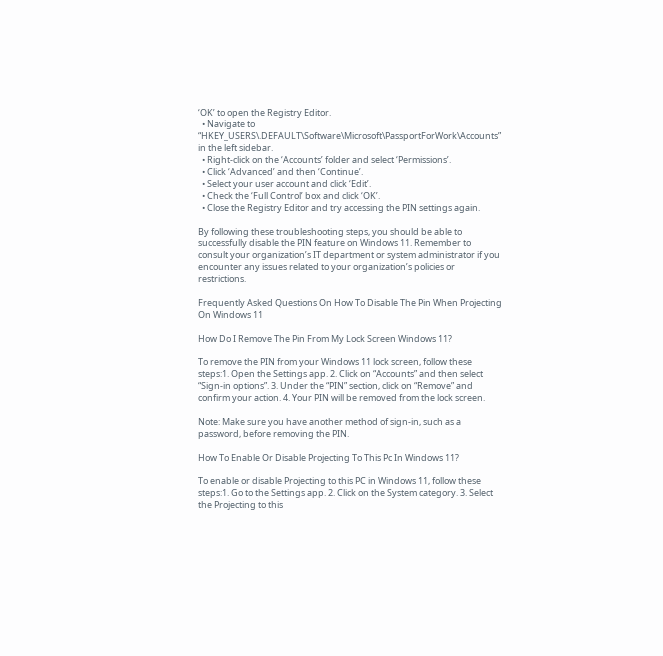‘OK’ to open the Registry Editor.
  • Navigate to “HKEY_USERS\.DEFAULT\Software\Microsoft\PassportForWork\Accounts” in the left sidebar.
  • Right-click on the ‘Accounts’ folder and select ‘Permissions’.
  • Click ‘Advanced’ and then ‘Continue’.
  • Select your user account and click ‘Edit’.
  • Check the ‘Full Control’ box and click ‘OK’.
  • Close the Registry Editor and try accessing the PIN settings again.

By following these troubleshooting steps, you should be able to successfully disable the PIN feature on Windows 11. Remember to consult your organization’s IT department or system administrator if you encounter any issues related to your organization’s policies or restrictions.

Frequently Asked Questions On How To Disable The Pin When Projecting On Windows 11

How Do I Remove The Pin From My Lock Screen Windows 11?

To remove the PIN from your Windows 11 lock screen, follow these steps:1. Open the Settings app. 2. Click on “Accounts” and then select “Sign-in options”. 3. Under the “PIN” section, click on “Remove” and confirm your action. 4. Your PIN will be removed from the lock screen.

Note: Make sure you have another method of sign-in, such as a password, before removing the PIN.

How To Enable Or Disable Projecting To This Pc In Windows 11?

To enable or disable Projecting to this PC in Windows 11, follow these steps:1. Go to the Settings app. 2. Click on the System category. 3. Select the Projecting to this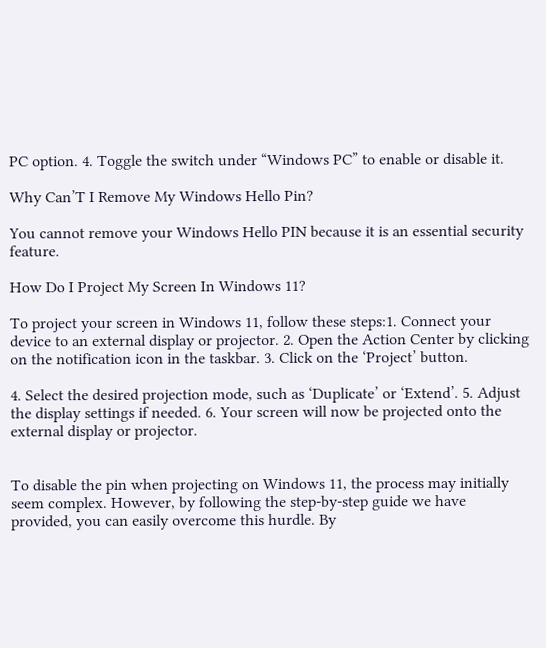PC option. 4. Toggle the switch under “Windows PC” to enable or disable it.

Why Can’T I Remove My Windows Hello Pin?

You cannot remove your Windows Hello PIN because it is an essential security feature.

How Do I Project My Screen In Windows 11?

To project your screen in Windows 11, follow these steps:1. Connect your device to an external display or projector. 2. Open the Action Center by clicking on the notification icon in the taskbar. 3. Click on the ‘Project’ button.

4. Select the desired projection mode, such as ‘Duplicate’ or ‘Extend’. 5. Adjust the display settings if needed. 6. Your screen will now be projected onto the external display or projector.


To disable the pin when projecting on Windows 11, the process may initially seem complex. However, by following the step-by-step guide we have provided, you can easily overcome this hurdle. By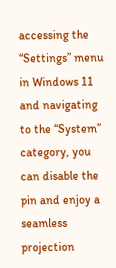accessing the “Settings” menu in Windows 11 and navigating to the “System” category, you can disable the pin and enjoy a seamless projection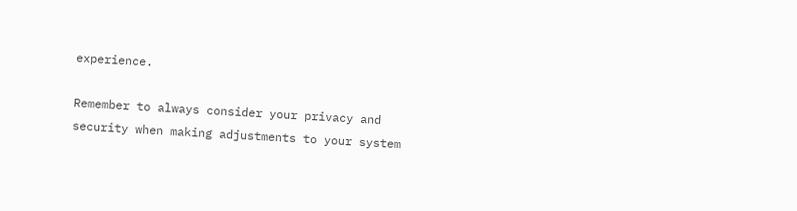experience.

Remember to always consider your privacy and security when making adjustments to your system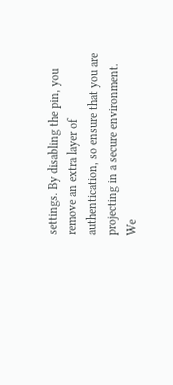settings. By disabling the pin, you remove an extra layer of authentication, so ensure that you are projecting in a secure environment. We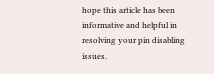hope this article has been informative and helpful in resolving your pin disabling issues.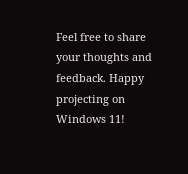Feel free to share your thoughts and feedback. Happy projecting on Windows 11!